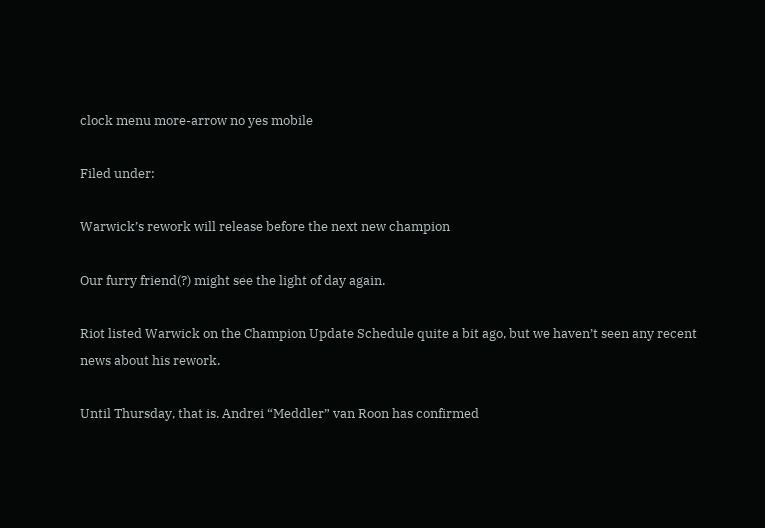clock menu more-arrow no yes mobile

Filed under:

Warwick’s rework will release before the next new champion

Our furry friend(?) might see the light of day again.

Riot listed Warwick on the Champion Update Schedule quite a bit ago, but we haven’t seen any recent news about his rework.

Until Thursday, that is. Andrei “Meddler” van Roon has confirmed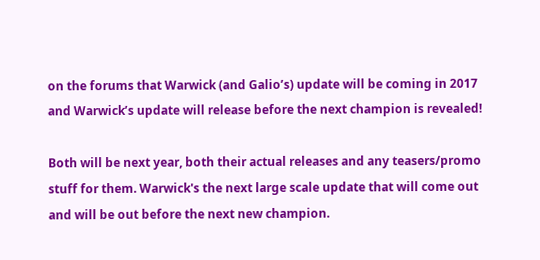on the forums that Warwick (and Galio’s) update will be coming in 2017 and Warwick’s update will release before the next champion is revealed!

Both will be next year, both their actual releases and any teasers/promo stuff for them. Warwick's the next large scale update that will come out and will be out before the next new champion.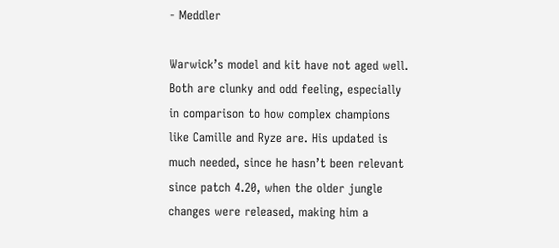- Meddler

Warwick’s model and kit have not aged well. Both are clunky and odd feeling, especially in comparison to how complex champions like Camille and Ryze are. His updated is much needed, since he hasn’t been relevant since patch 4.20, when the older jungle changes were released, making him a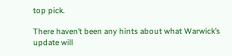top pick.

There haven’t been any hints about what Warwick’s update will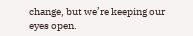change, but we’re keeping our eyes open.